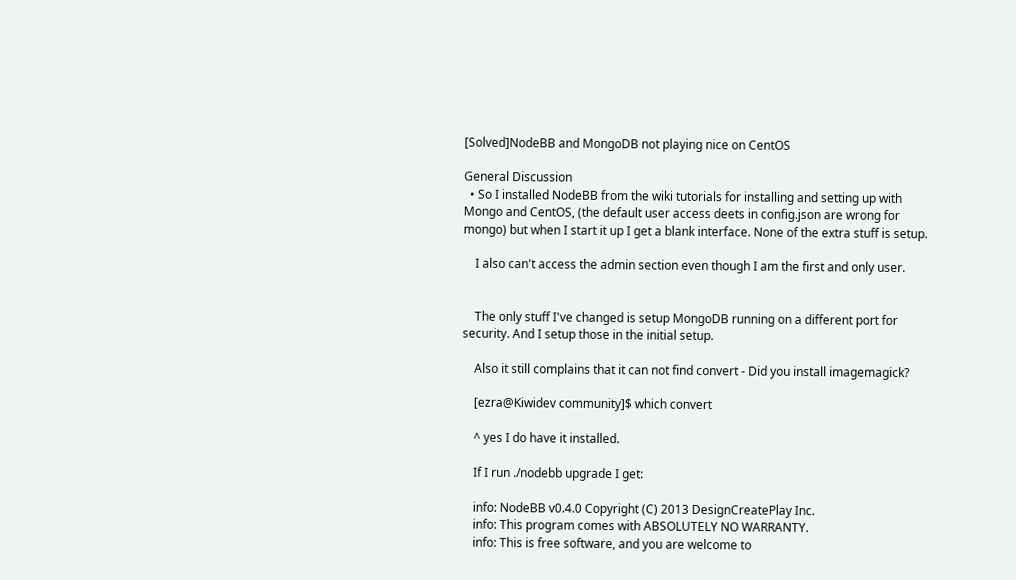[Solved]NodeBB and MongoDB not playing nice on CentOS

General Discussion
  • So I installed NodeBB from the wiki tutorials for installing and setting up with Mongo and CentOS, (the default user access deets in config.json are wrong for mongo) but when I start it up I get a blank interface. None of the extra stuff is setup.

    I also can't access the admin section even though I am the first and only user.


    The only stuff I've changed is setup MongoDB running on a different port for security. And I setup those in the initial setup.

    Also it still complains that it can not find convert - Did you install imagemagick?

    [ezra@Kiwidev community]$ which convert

    ^ yes I do have it installed.

    If I run ./nodebb upgrade I get:

    info: NodeBB v0.4.0 Copyright (C) 2013 DesignCreatePlay Inc.
    info: This program comes with ABSOLUTELY NO WARRANTY.
    info: This is free software, and you are welcome to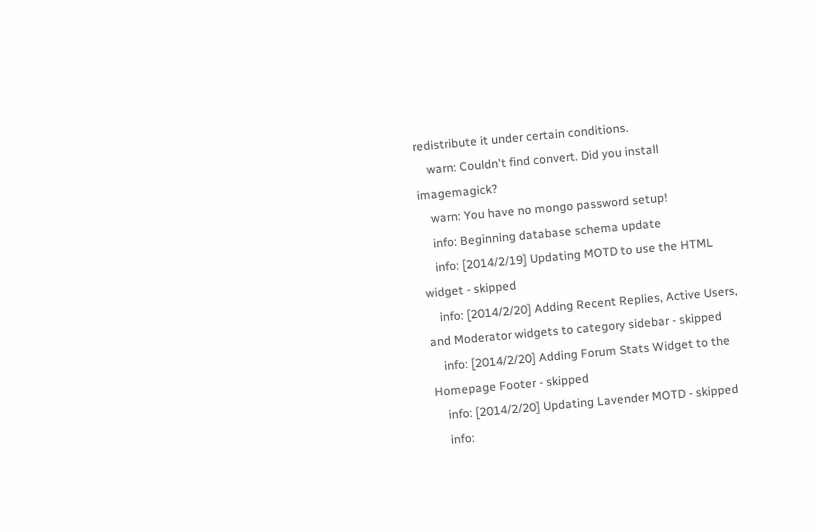redistribute it under certain conditions.
    warn: Couldn't find convert. Did you install imagemagick?
    warn: You have no mongo password setup!
    info: Beginning database schema update
    info: [2014/2/19] Updating MOTD to use the HTML widget - skipped
    info: [2014/2/20] Adding Recent Replies, Active Users, and Moderator widgets to category sidebar - skipped
    info: [2014/2/20] Adding Forum Stats Widget to the Homepage Footer - skipped
    info: [2014/2/20] Updating Lavender MOTD - skipped
    info: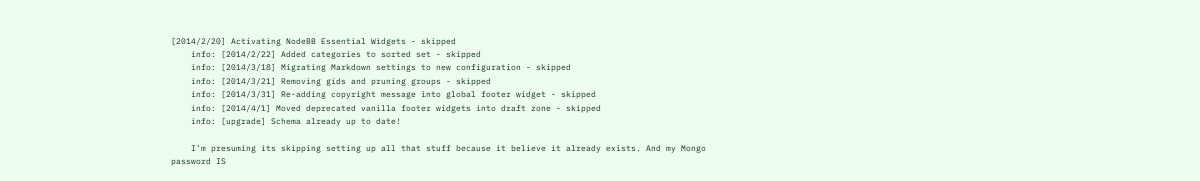[2014/2/20] Activating NodeBB Essential Widgets - skipped
    info: [2014/2/22] Added categories to sorted set - skipped
    info: [2014/3/18] Migrating Markdown settings to new configuration - skipped
    info: [2014/3/21] Removing gids and pruning groups - skipped
    info: [2014/3/31] Re-adding copyright message into global footer widget - skipped
    info: [2014/4/1] Moved deprecated vanilla footer widgets into draft zone - skipped
    info: [upgrade] Schema already up to date!

    I'm presuming its skipping setting up all that stuff because it believe it already exists. And my Mongo password IS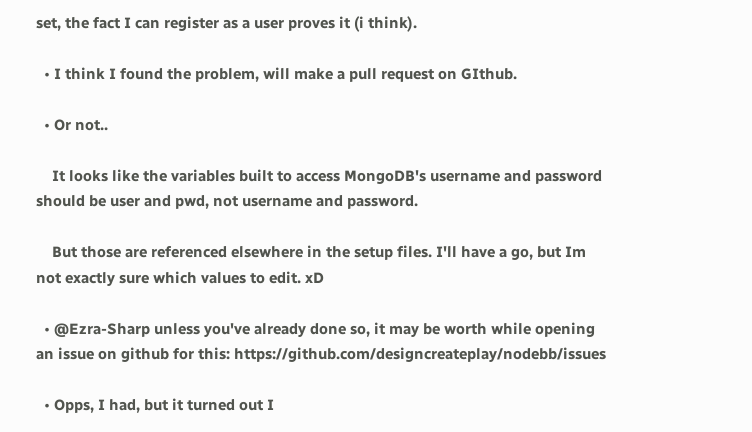set, the fact I can register as a user proves it (i think).

  • I think I found the problem, will make a pull request on GIthub.

  • Or not..

    It looks like the variables built to access MongoDB's username and password should be user and pwd, not username and password.

    But those are referenced elsewhere in the setup files. I'll have a go, but Im not exactly sure which values to edit. xD

  • @Ezra-Sharp unless you've already done so, it may be worth while opening an issue on github for this: https://github.com/designcreateplay/nodebb/issues

  • Opps, I had, but it turned out I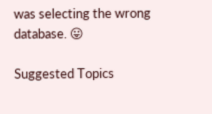was selecting the wrong database. 😛

Suggested Topics